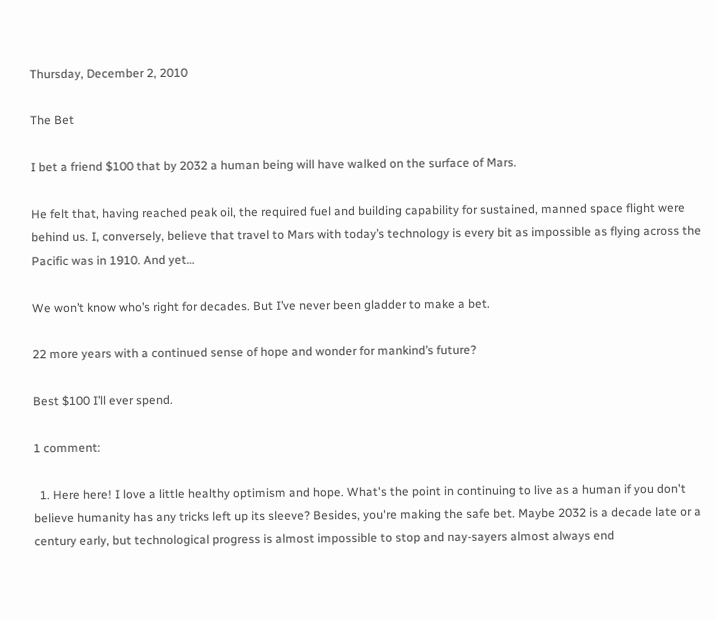Thursday, December 2, 2010

The Bet

I bet a friend $100 that by 2032 a human being will have walked on the surface of Mars.

He felt that, having reached peak oil, the required fuel and building capability for sustained, manned space flight were behind us. I, conversely, believe that travel to Mars with today’s technology is every bit as impossible as flying across the Pacific was in 1910. And yet…

We won’t know who’s right for decades. But I’ve never been gladder to make a bet.

22 more years with a continued sense of hope and wonder for mankind’s future?

Best $100 I’ll ever spend.

1 comment:

  1. Here here! I love a little healthy optimism and hope. What's the point in continuing to live as a human if you don't believe humanity has any tricks left up its sleeve? Besides, you're making the safe bet. Maybe 2032 is a decade late or a century early, but technological progress is almost impossible to stop and nay-sayers almost always end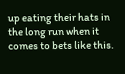up eating their hats in the long run when it comes to bets like this.